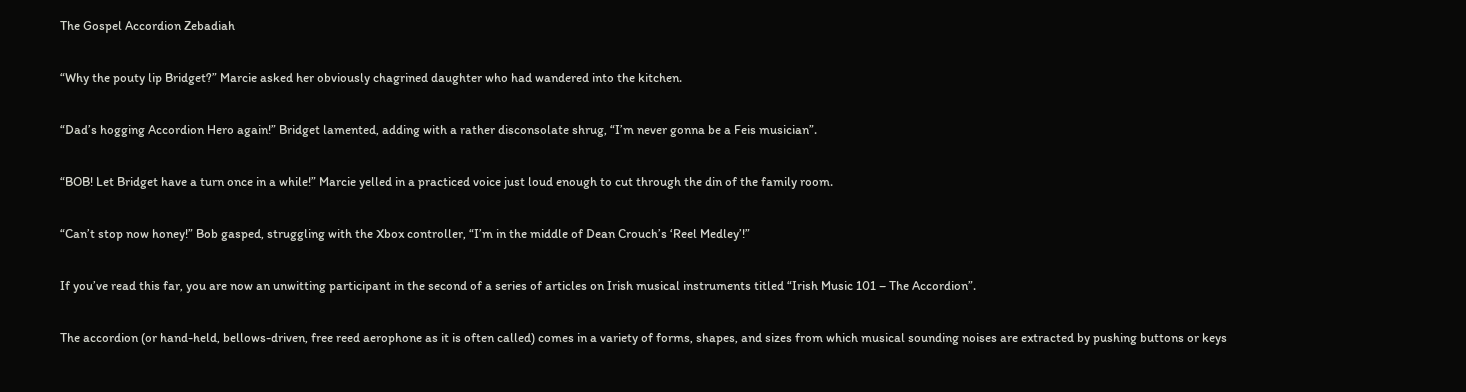The Gospel Accordion Zebadiah

“Why the pouty lip Bridget?” Marcie asked her obviously chagrined daughter who had wandered into the kitchen.

“Dad’s hogging Accordion Hero again!” Bridget lamented, adding with a rather disconsolate shrug, “I’m never gonna be a Feis musician”.

“BOB! Let Bridget have a turn once in a while!” Marcie yelled in a practiced voice just loud enough to cut through the din of the family room.

“Can’t stop now honey!” Bob gasped, struggling with the Xbox controller, “I’m in the middle of Dean Crouch’s ‘Reel Medley’!”

If you’ve read this far, you are now an unwitting participant in the second of a series of articles on Irish musical instruments titled “Irish Music 101 – The Accordion”.

The accordion (or hand-held, bellows-driven, free reed aerophone as it is often called) comes in a variety of forms, shapes, and sizes from which musical sounding noises are extracted by pushing buttons or keys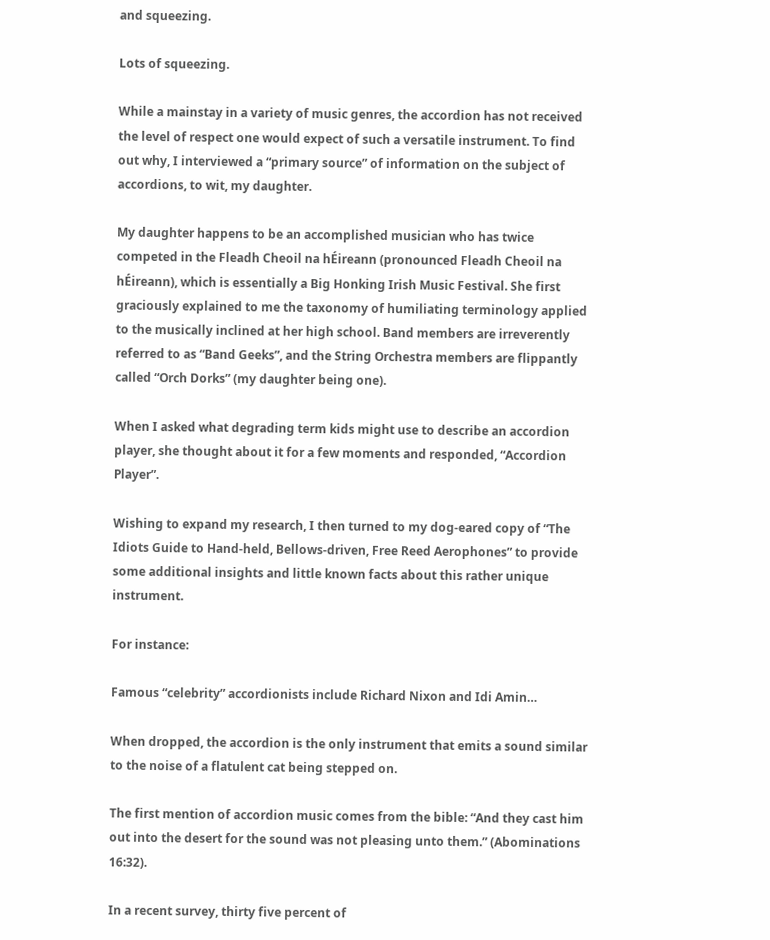and squeezing.

Lots of squeezing.

While a mainstay in a variety of music genres, the accordion has not received the level of respect one would expect of such a versatile instrument. To find out why, I interviewed a “primary source” of information on the subject of accordions, to wit, my daughter.

My daughter happens to be an accomplished musician who has twice competed in the Fleadh Cheoil na hÉireann (pronounced Fleadh Cheoil na hÉireann), which is essentially a Big Honking Irish Music Festival. She first graciously explained to me the taxonomy of humiliating terminology applied to the musically inclined at her high school. Band members are irreverently referred to as “Band Geeks”, and the String Orchestra members are flippantly called “Orch Dorks” (my daughter being one).

When I asked what degrading term kids might use to describe an accordion player, she thought about it for a few moments and responded, “Accordion Player”.

Wishing to expand my research, I then turned to my dog-eared copy of “The Idiots Guide to Hand-held, Bellows-driven, Free Reed Aerophones” to provide some additional insights and little known facts about this rather unique instrument.

For instance:

Famous “celebrity” accordionists include Richard Nixon and Idi Amin…

When dropped, the accordion is the only instrument that emits a sound similar to the noise of a flatulent cat being stepped on.

The first mention of accordion music comes from the bible: “And they cast him out into the desert for the sound was not pleasing unto them.” (Abominations 16:32).

In a recent survey, thirty five percent of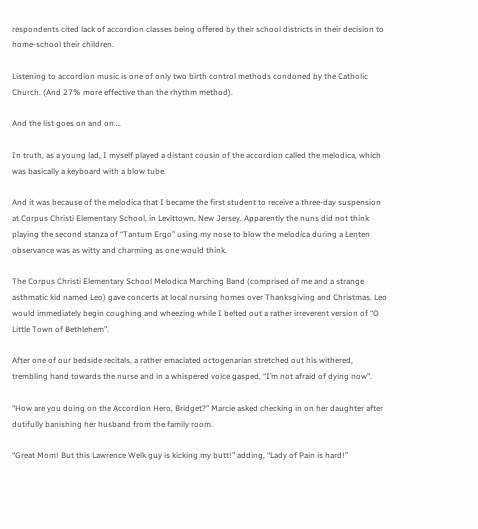respondents cited lack of accordion classes being offered by their school districts in their decision to home-school their children.

Listening to accordion music is one of only two birth control methods condoned by the Catholic Church. (And 27% more effective than the rhythm method).

And the list goes on and on….

In truth, as a young lad, I myself played a distant cousin of the accordion called the melodica, which was basically a keyboard with a blow tube.

And it was because of the melodica that I became the first student to receive a three-day suspension at Corpus Christi Elementary School, in Levittown, New Jersey. Apparently the nuns did not think playing the second stanza of “Tantum Ergo” using my nose to blow the melodica during a Lenten observance was as witty and charming as one would think.

The Corpus Christi Elementary School Melodica Marching Band (comprised of me and a strange asthmatic kid named Leo) gave concerts at local nursing homes over Thanksgiving and Christmas. Leo would immediately begin coughing and wheezing while I belted out a rather irreverent version of “O Little Town of Bethlehem”.

After one of our bedside recitals, a rather emaciated octogenarian stretched out his withered, trembling hand towards the nurse and in a whispered voice gasped, “I’m not afraid of dying now”.

“How are you doing on the Accordion Hero, Bridget?” Marcie asked checking in on her daughter after dutifully banishing her husband from the family room.

“Great Mom! But this Lawrence Welk guy is kicking my butt!” adding, “Lady of Pain is hard!”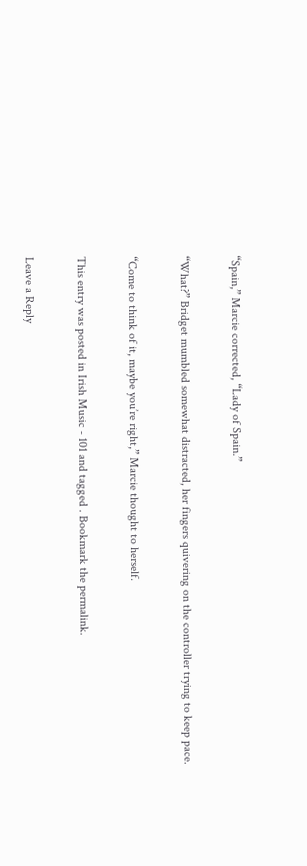“Spain,” Marcie corrected, “Lady of Spain.”

“What?” Bridget mumbled somewhat distracted, her fingers quivering on the controller trying to keep pace.

“Come to think of it, maybe you’re right,” Marcie thought to herself.

This entry was posted in Irish Music - 101 and tagged . Bookmark the permalink.

Leave a Reply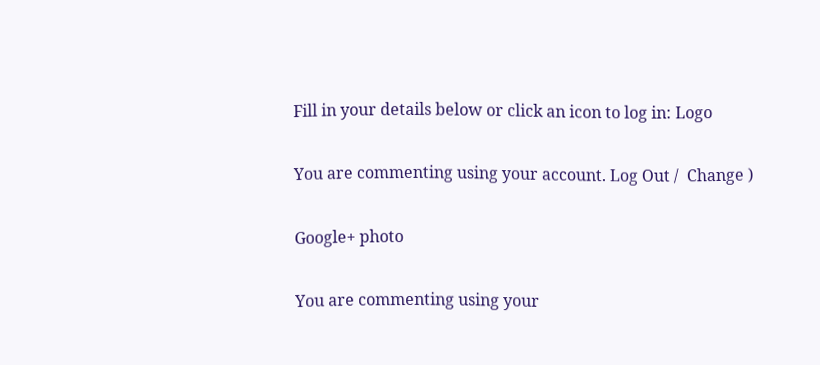Fill in your details below or click an icon to log in: Logo

You are commenting using your account. Log Out /  Change )

Google+ photo

You are commenting using your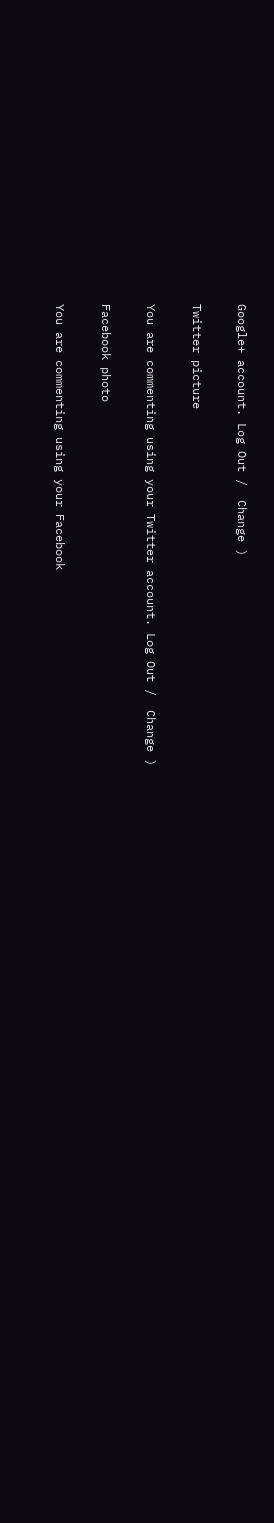Google+ account. Log Out /  Change )

Twitter picture

You are commenting using your Twitter account. Log Out /  Change )

Facebook photo

You are commenting using your Facebook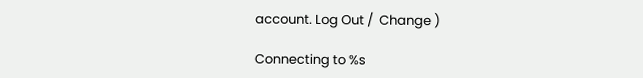account. Log Out /  Change )

Connecting to %s